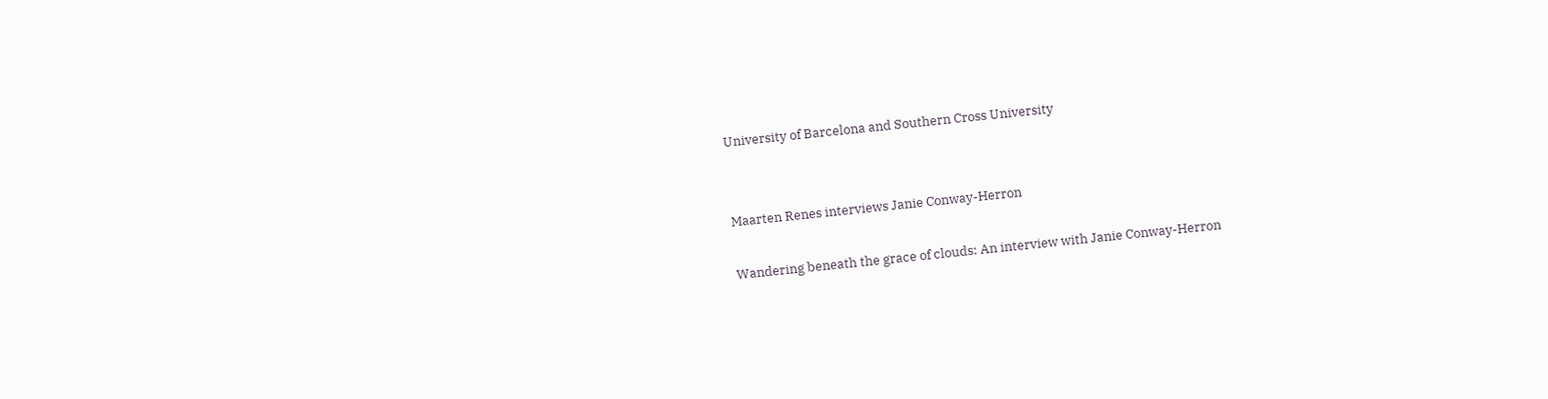University of Barcelona and Southern Cross University


Maarten Renes interviews Janie Conway-Herron

Wandering beneath the grace of clouds: An interview with Janie Conway-Herron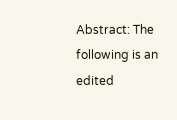Abstract: The following is an edited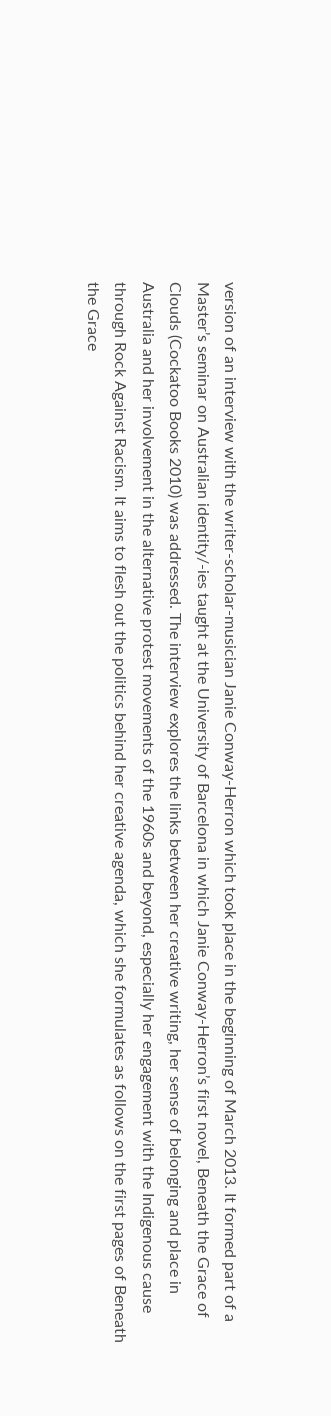version of an interview with the writer-scholar-musician Janie Conway-Herron which took place in the beginning of March 2013. It formed part of a Master’s seminar on Australian identity/-ies taught at the University of Barcelona in which Janie Conway-Herron’s first novel, Beneath the Grace of Clouds (Cockatoo Books 2010) was addressed. The interview explores the links between her creative writing, her sense of belonging and place in Australia and her involvement in the alternative protest movements of the 1960s and beyond, especially her engagement with the Indigenous cause through Rock Against Racism. It aims to flesh out the politics behind her creative agenda, which she formulates as follows on the first pages of Beneath the Grace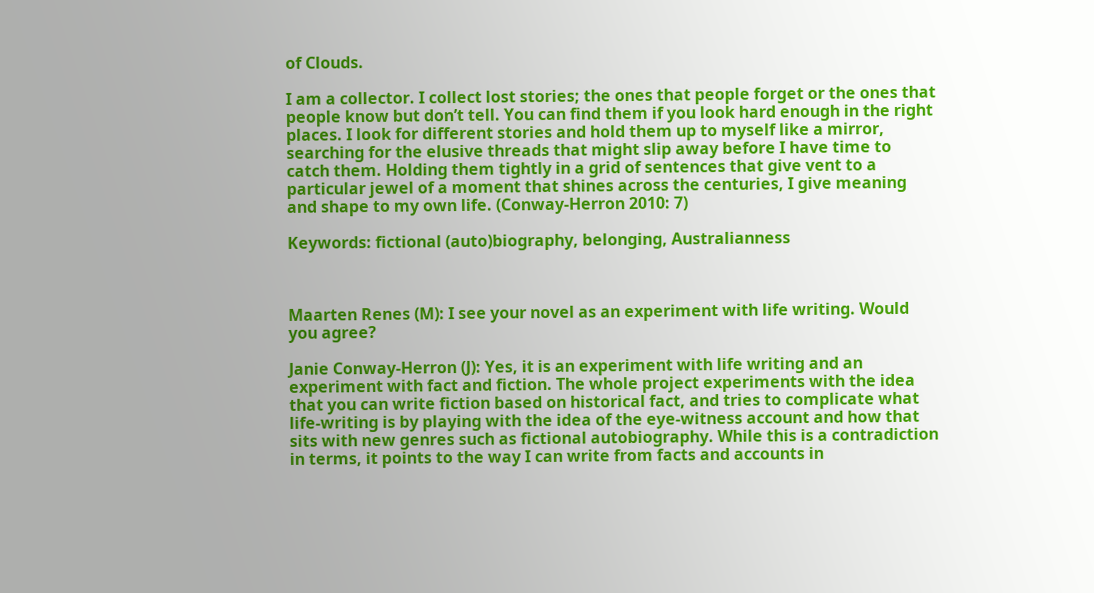of Clouds.

I am a collector. I collect lost stories; the ones that people forget or the ones that people know but don’t tell. You can find them if you look hard enough in the right places. I look for different stories and hold them up to myself like a mirror, searching for the elusive threads that might slip away before I have time to catch them. Holding them tightly in a grid of sentences that give vent to a particular jewel of a moment that shines across the centuries, I give meaning and shape to my own life. (Conway-Herron 2010: 7)

Keywords: fictional (auto)biography, belonging, Australianness



Maarten Renes (M): I see your novel as an experiment with life writing. Would you agree?

Janie Conway-Herron (J): Yes, it is an experiment with life writing and an experiment with fact and fiction. The whole project experiments with the idea that you can write fiction based on historical fact, and tries to complicate what life-writing is by playing with the idea of the eye-witness account and how that sits with new genres such as fictional autobiography. While this is a contradiction in terms, it points to the way I can write from facts and accounts in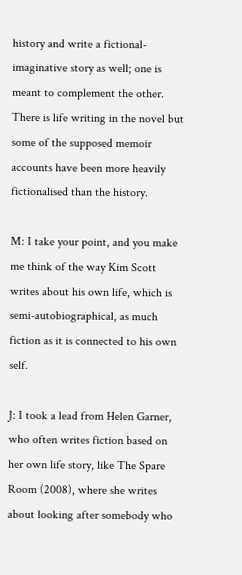history and write a fictional-imaginative story as well; one is meant to complement the other. There is life writing in the novel but some of the supposed memoir accounts have been more heavily fictionalised than the history.

M: I take your point, and you make me think of the way Kim Scott writes about his own life, which is semi-autobiographical, as much fiction as it is connected to his own self.

J: I took a lead from Helen Garner, who often writes fiction based on her own life story, like The Spare Room (2008), where she writes about looking after somebody who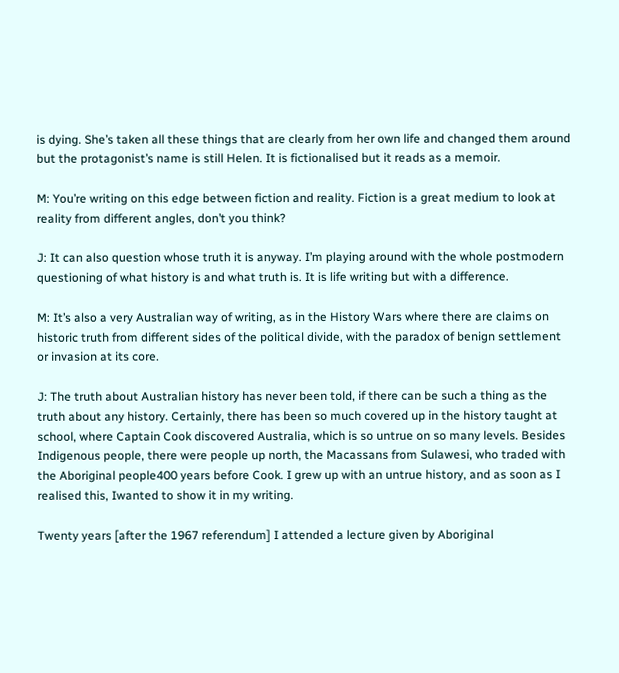is dying. She’s taken all these things that are clearly from her own life and changed them around but the protagonist’s name is still Helen. It is fictionalised but it reads as a memoir.

M: You’re writing on this edge between fiction and reality. Fiction is a great medium to look at reality from different angles, don’t you think?

J: It can also question whose truth it is anyway. I’m playing around with the whole postmodern questioning of what history is and what truth is. It is life writing but with a difference.

M: It’s also a very Australian way of writing, as in the History Wars where there are claims on historic truth from different sides of the political divide, with the paradox of benign settlement or invasion at its core.

J: The truth about Australian history has never been told, if there can be such a thing as the truth about any history. Certainly, there has been so much covered up in the history taught at school, where Captain Cook discovered Australia, which is so untrue on so many levels. Besides Indigenous people, there were people up north, the Macassans from Sulawesi, who traded with the Aboriginal people400 years before Cook. I grew up with an untrue history, and as soon as I realised this, Iwanted to show it in my writing.

Twenty years [after the 1967 referendum] I attended a lecture given by Aboriginal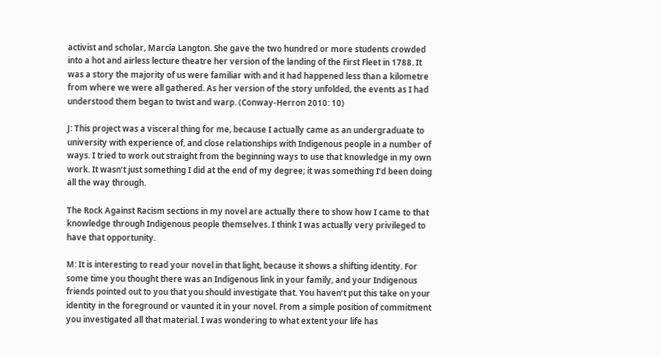activist and scholar, Marcia Langton. She gave the two hundred or more students crowded into a hot and airless lecture theatre her version of the landing of the First Fleet in 1788. It was a story the majority of us were familiar with and it had happened less than a kilometre from where we were all gathered. As her version of the story unfolded, the events as I had understood them began to twist and warp. (Conway-Herron 2010: 10)

J: This project was a visceral thing for me, because I actually came as an undergraduate to university with experience of, and close relationships with Indigenous people in a number of ways. I tried to work out straight from the beginning ways to use that knowledge in my own work. It wasn’t just something I did at the end of my degree; it was something I’d been doing all the way through.

The Rock Against Racism sections in my novel are actually there to show how I came to that knowledge through Indigenous people themselves. I think I was actually very privileged to have that opportunity.

M: It is interesting to read your novel in that light, because it shows a shifting identity. For some time you thought there was an Indigenous link in your family, and your Indigenous friends pointed out to you that you should investigate that. You haven’t put this take on your identity in the foreground or vaunted it in your novel. From a simple position of commitment you investigated all that material. I was wondering to what extent your life has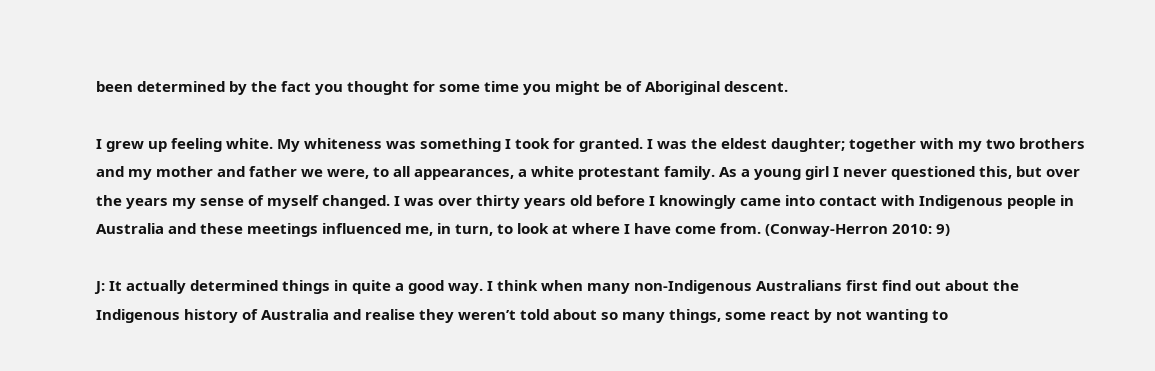been determined by the fact you thought for some time you might be of Aboriginal descent.

I grew up feeling white. My whiteness was something I took for granted. I was the eldest daughter; together with my two brothers and my mother and father we were, to all appearances, a white protestant family. As a young girl I never questioned this, but over the years my sense of myself changed. I was over thirty years old before I knowingly came into contact with Indigenous people in Australia and these meetings influenced me, in turn, to look at where I have come from. (Conway-Herron 2010: 9)

J: It actually determined things in quite a good way. I think when many non-Indigenous Australians first find out about the Indigenous history of Australia and realise they weren’t told about so many things, some react by not wanting to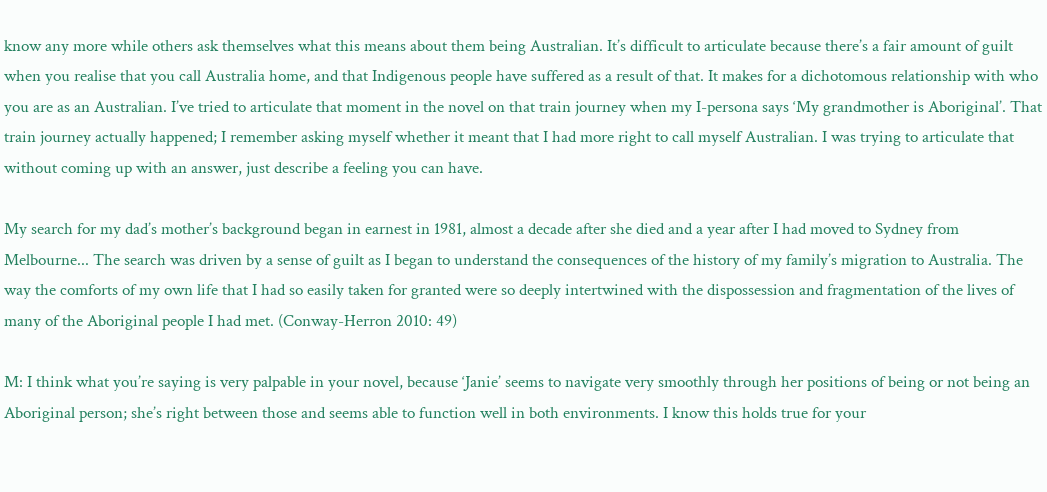know any more while others ask themselves what this means about them being Australian. It’s difficult to articulate because there’s a fair amount of guilt when you realise that you call Australia home, and that Indigenous people have suffered as a result of that. It makes for a dichotomous relationship with who you are as an Australian. I’ve tried to articulate that moment in the novel on that train journey when my I-persona says ‘My grandmother is Aboriginal’. That train journey actually happened; I remember asking myself whether it meant that I had more right to call myself Australian. I was trying to articulate that without coming up with an answer, just describe a feeling you can have.

My search for my dad’s mother’s background began in earnest in 1981, almost a decade after she died and a year after I had moved to Sydney from Melbourne... The search was driven by a sense of guilt as I began to understand the consequences of the history of my family’s migration to Australia. The way the comforts of my own life that I had so easily taken for granted were so deeply intertwined with the dispossession and fragmentation of the lives of many of the Aboriginal people I had met. (Conway-Herron 2010: 49)

M: I think what you’re saying is very palpable in your novel, because ‘Janie’ seems to navigate very smoothly through her positions of being or not being an Aboriginal person; she’s right between those and seems able to function well in both environments. I know this holds true for your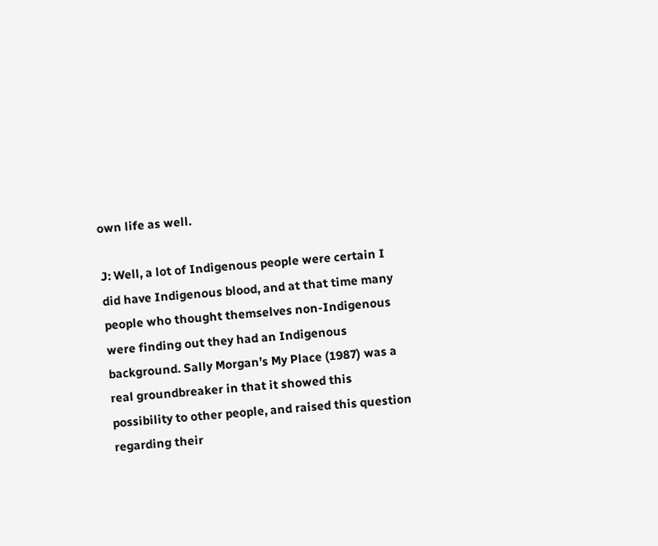own life as well.

J: Well, a lot of Indigenous people were certain I did have Indigenous blood, and at that time many people who thought themselves non-Indigenous were finding out they had an Indigenous background. Sally Morgan’s My Place (1987) was a real groundbreaker in that it showed this possibility to other people, and raised this question regarding their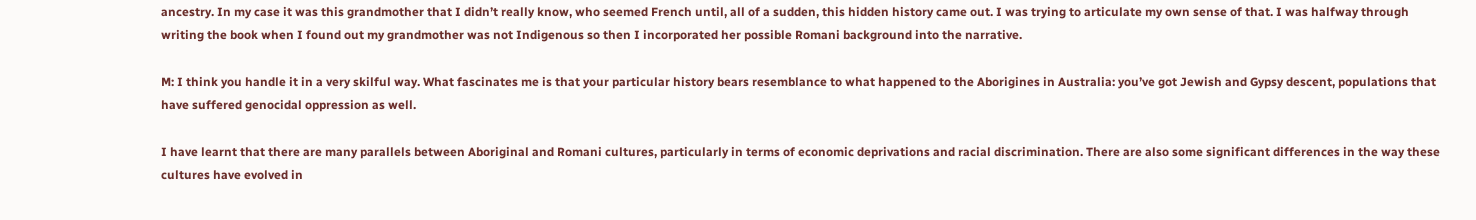ancestry. In my case it was this grandmother that I didn’t really know, who seemed French until, all of a sudden, this hidden history came out. I was trying to articulate my own sense of that. I was halfway through writing the book when I found out my grandmother was not Indigenous so then I incorporated her possible Romani background into the narrative.

M: I think you handle it in a very skilful way. What fascinates me is that your particular history bears resemblance to what happened to the Aborigines in Australia: you’ve got Jewish and Gypsy descent, populations that have suffered genocidal oppression as well.

I have learnt that there are many parallels between Aboriginal and Romani cultures, particularly in terms of economic deprivations and racial discrimination. There are also some significant differences in the way these cultures have evolved in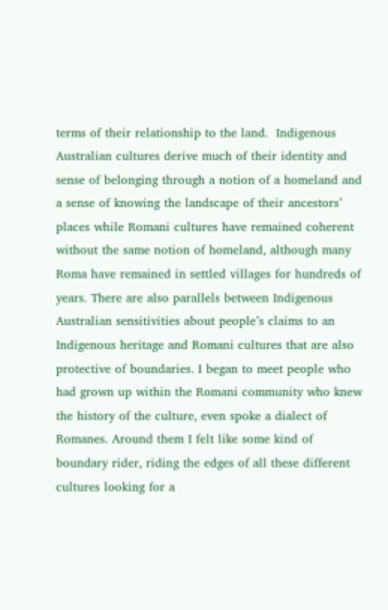terms of their relationship to the land.  Indigenous Australian cultures derive much of their identity and sense of belonging through a notion of a homeland and a sense of knowing the landscape of their ancestors’ places while Romani cultures have remained coherent without the same notion of homeland, although many Roma have remained in settled villages for hundreds of years. There are also parallels between Indigenous Australian sensitivities about people’s claims to an Indigenous heritage and Romani cultures that are also protective of boundaries. I began to meet people who had grown up within the Romani community who knew the history of the culture, even spoke a dialect of Romanes. Around them I felt like some kind of boundary rider, riding the edges of all these different cultures looking for a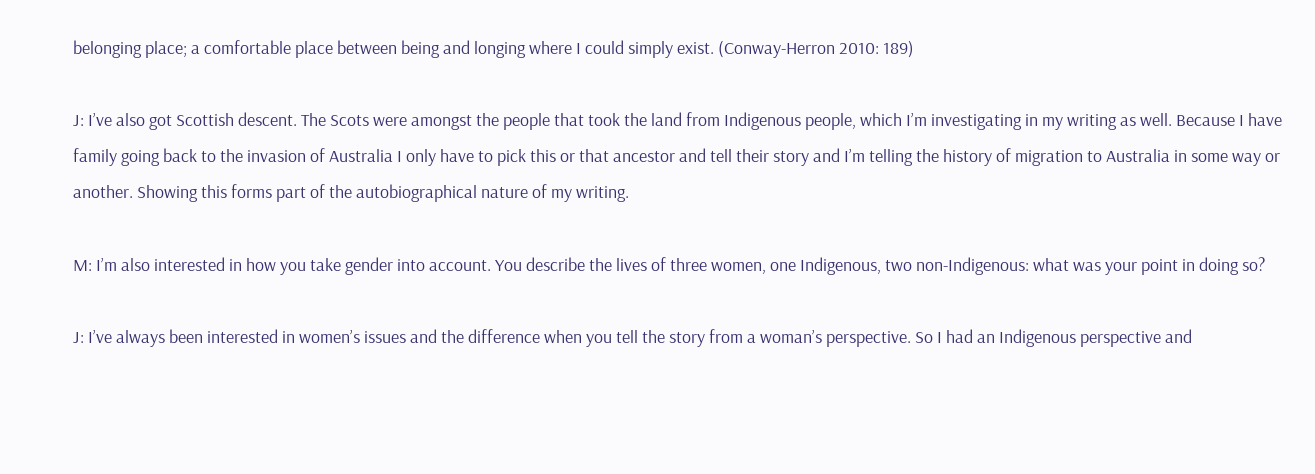belonging place; a comfortable place between being and longing where I could simply exist. (Conway-Herron 2010: 189)

J: I’ve also got Scottish descent. The Scots were amongst the people that took the land from Indigenous people, which I’m investigating in my writing as well. Because I have family going back to the invasion of Australia I only have to pick this or that ancestor and tell their story and I’m telling the history of migration to Australia in some way or another. Showing this forms part of the autobiographical nature of my writing.

M: I’m also interested in how you take gender into account. You describe the lives of three women, one Indigenous, two non-Indigenous: what was your point in doing so?

J: I’ve always been interested in women’s issues and the difference when you tell the story from a woman’s perspective. So I had an Indigenous perspective and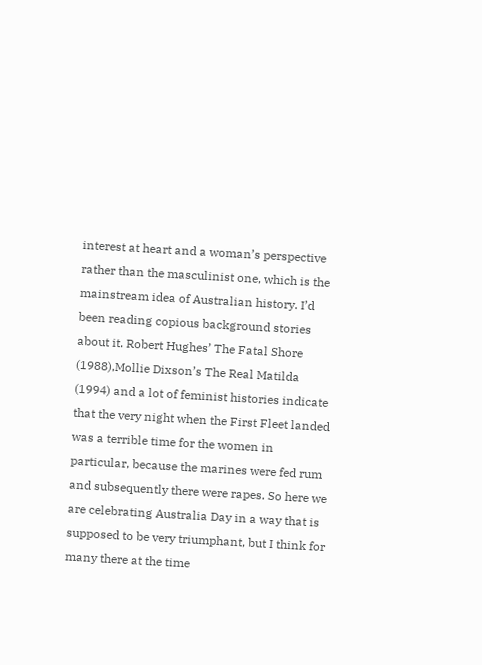interest at heart and a woman’s perspective rather than the masculinist one, which is the mainstream idea of Australian history. I’d been reading copious background stories about it. Robert Hughes’ The Fatal Shore (1988),Mollie Dixson’s The Real Matilda (1994) and a lot of feminist histories indicate that the very night when the First Fleet landed was a terrible time for the women in particular, because the marines were fed rum and subsequently there were rapes. So here we are celebrating Australia Day in a way that is supposed to be very triumphant, but I think for many there at the time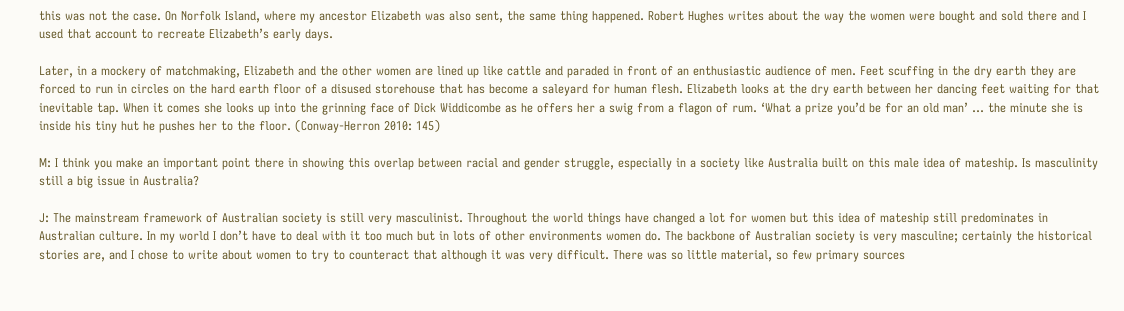this was not the case. On Norfolk Island, where my ancestor Elizabeth was also sent, the same thing happened. Robert Hughes writes about the way the women were bought and sold there and I used that account to recreate Elizabeth’s early days.

Later, in a mockery of matchmaking, Elizabeth and the other women are lined up like cattle and paraded in front of an enthusiastic audience of men. Feet scuffing in the dry earth they are forced to run in circles on the hard earth floor of a disused storehouse that has become a saleyard for human flesh. Elizabeth looks at the dry earth between her dancing feet waiting for that inevitable tap. When it comes she looks up into the grinning face of Dick Widdicombe as he offers her a swig from a flagon of rum. ‘What a prize you’d be for an old man’ … the minute she is inside his tiny hut he pushes her to the floor. (Conway-Herron 2010: 145)

M: I think you make an important point there in showing this overlap between racial and gender struggle, especially in a society like Australia built on this male idea of mateship. Is masculinity still a big issue in Australia?

J: The mainstream framework of Australian society is still very masculinist. Throughout the world things have changed a lot for women but this idea of mateship still predominates in Australian culture. In my world I don’t have to deal with it too much but in lots of other environments women do. The backbone of Australian society is very masculine; certainly the historical stories are, and I chose to write about women to try to counteract that although it was very difficult. There was so little material, so few primary sources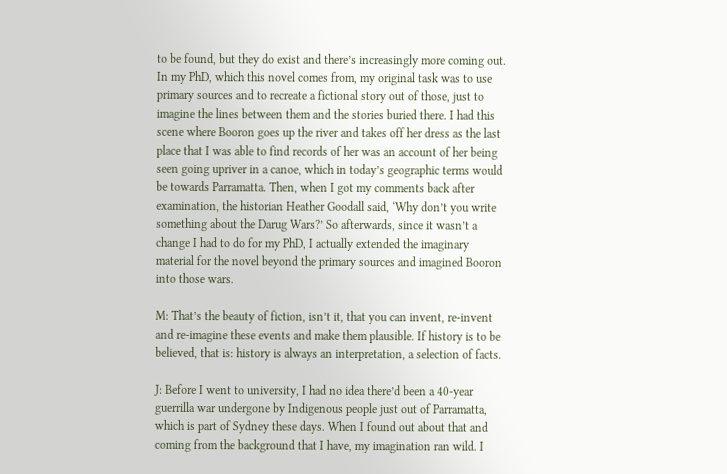to be found, but they do exist and there’s increasingly more coming out. In my PhD, which this novel comes from, my original task was to use primary sources and to recreate a fictional story out of those, just to imagine the lines between them and the stories buried there. I had this scene where Booron goes up the river and takes off her dress as the last place that I was able to find records of her was an account of her being seen going upriver in a canoe, which in today’s geographic terms would be towards Parramatta. Then, when I got my comments back after examination, the historian Heather Goodall said, ‘Why don’t you write something about the Darug Wars?’ So afterwards, since it wasn’t a change I had to do for my PhD, I actually extended the imaginary material for the novel beyond the primary sources and imagined Booron into those wars.

M: That’s the beauty of fiction, isn’t it, that you can invent, re-invent and re-imagine these events and make them plausible. If history is to be believed, that is: history is always an interpretation, a selection of facts.

J: Before I went to university, I had no idea there’d been a 40-year guerrilla war undergone by Indigenous people just out of Parramatta, which is part of Sydney these days. When I found out about that and coming from the background that I have, my imagination ran wild. I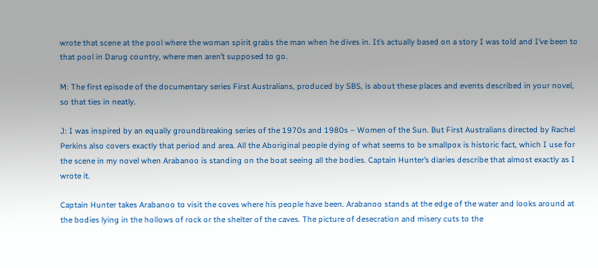wrote that scene at the pool where the woman spirit grabs the man when he dives in. It’s actually based on a story I was told and I’ve been to that pool in Darug country, where men aren’t supposed to go.

M: The first episode of the documentary series First Australians, produced by SBS, is about these places and events described in your novel, so that ties in neatly.

J: I was inspired by an equally groundbreaking series of the 1970s and 1980s – Women of the Sun. But First Australians directed by Rachel Perkins also covers exactly that period and area. All the Aboriginal people dying of what seems to be smallpox is historic fact, which I use for the scene in my novel when Arabanoo is standing on the boat seeing all the bodies. Captain Hunter’s diaries describe that almost exactly as I wrote it.

Captain Hunter takes Arabanoo to visit the coves where his people have been. Arabanoo stands at the edge of the water and looks around at the bodies lying in the hollows of rock or the shelter of the caves. The picture of desecration and misery cuts to the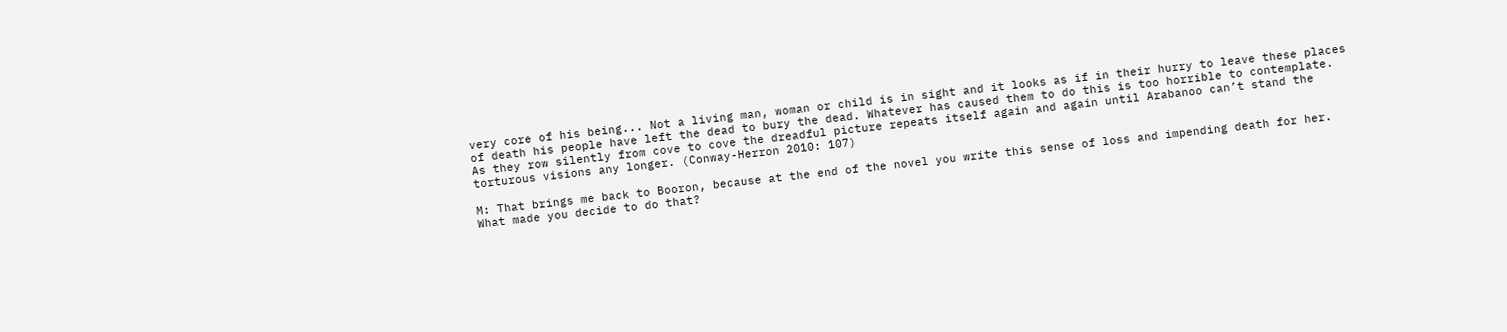very core of his being... Not a living man, woman or child is in sight and it looks as if in their hurry to leave these places of death his people have left the dead to bury the dead. Whatever has caused them to do this is too horrible to contemplate. As they row silently from cove to cove the dreadful picture repeats itself again and again until Arabanoo can’t stand the torturous visions any longer. (Conway-Herron 2010: 107)

M: That brings me back to Booron, because at the end of the novel you write this sense of loss and impending death for her. What made you decide to do that?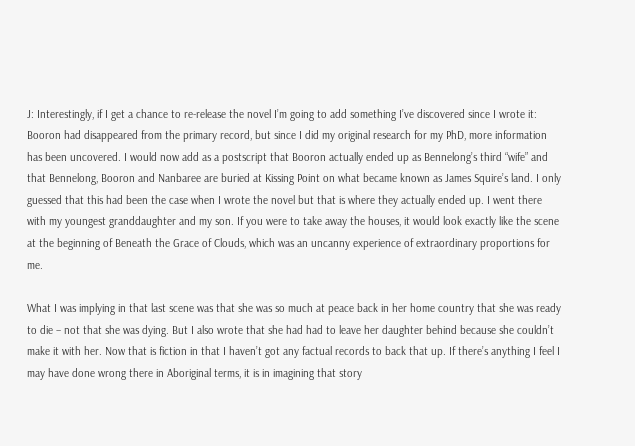J: Interestingly, if I get a chance to re-release the novel I’m going to add something I’ve discovered since I wrote it: Booron had disappeared from the primary record, but since I did my original research for my PhD, more information has been uncovered. I would now add as a postscript that Booron actually ended up as Bennelong’s third “wife” and that Bennelong, Booron and Nanbaree are buried at Kissing Point on what became known as James Squire’s land. I only guessed that this had been the case when I wrote the novel but that is where they actually ended up. I went there with my youngest granddaughter and my son. If you were to take away the houses, it would look exactly like the scene at the beginning of Beneath the Grace of Clouds, which was an uncanny experience of extraordinary proportions for me.

What I was implying in that last scene was that she was so much at peace back in her home country that she was ready to die – not that she was dying. But I also wrote that she had had to leave her daughter behind because she couldn’t make it with her. Now that is fiction in that I haven’t got any factual records to back that up. If there’s anything I feel I may have done wrong there in Aboriginal terms, it is in imagining that story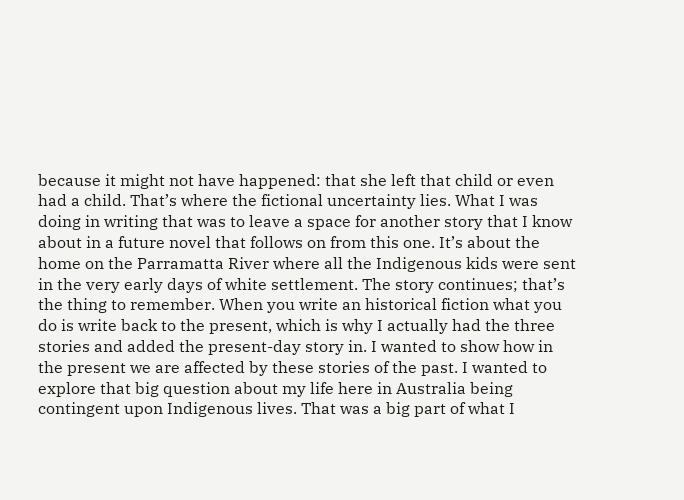because it might not have happened: that she left that child or even had a child. That’s where the fictional uncertainty lies. What I was doing in writing that was to leave a space for another story that I know about in a future novel that follows on from this one. It’s about the home on the Parramatta River where all the Indigenous kids were sent in the very early days of white settlement. The story continues; that’s the thing to remember. When you write an historical fiction what you do is write back to the present, which is why I actually had the three stories and added the present-day story in. I wanted to show how in the present we are affected by these stories of the past. I wanted to explore that big question about my life here in Australia being contingent upon Indigenous lives. That was a big part of what I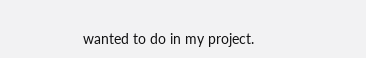wanted to do in my project.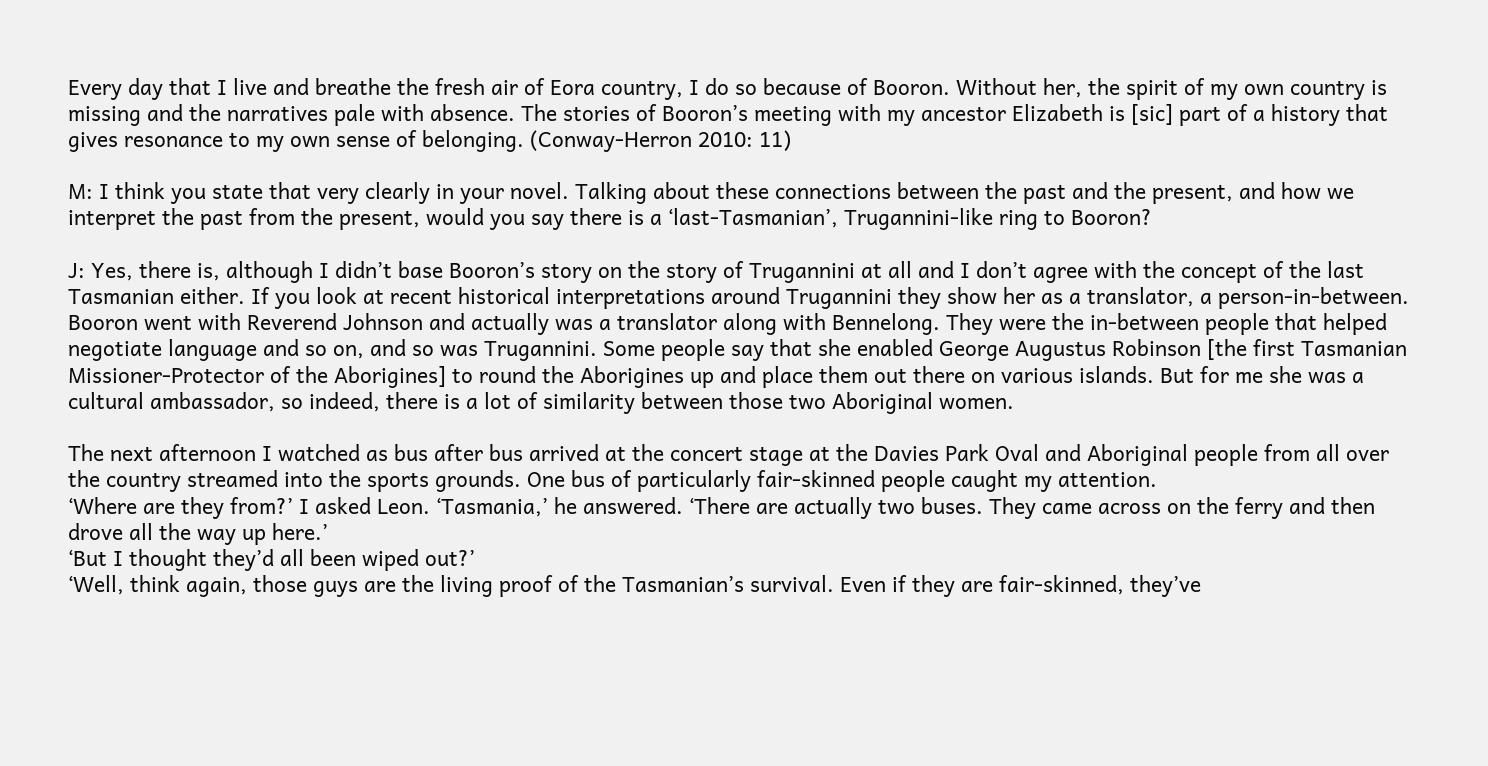Every day that I live and breathe the fresh air of Eora country, I do so because of Booron. Without her, the spirit of my own country is missing and the narratives pale with absence. The stories of Booron’s meeting with my ancestor Elizabeth is [sic] part of a history that gives resonance to my own sense of belonging. (Conway-Herron 2010: 11)

M: I think you state that very clearly in your novel. Talking about these connections between the past and the present, and how we interpret the past from the present, would you say there is a ‘last-Tasmanian’, Trugannini-like ring to Booron?

J: Yes, there is, although I didn’t base Booron’s story on the story of Trugannini at all and I don’t agree with the concept of the last Tasmanian either. If you look at recent historical interpretations around Trugannini they show her as a translator, a person-in-between. Booron went with Reverend Johnson and actually was a translator along with Bennelong. They were the in-between people that helped negotiate language and so on, and so was Trugannini. Some people say that she enabled George Augustus Robinson [the first Tasmanian Missioner-Protector of the Aborigines] to round the Aborigines up and place them out there on various islands. But for me she was a cultural ambassador, so indeed, there is a lot of similarity between those two Aboriginal women.

The next afternoon I watched as bus after bus arrived at the concert stage at the Davies Park Oval and Aboriginal people from all over the country streamed into the sports grounds. One bus of particularly fair-skinned people caught my attention.
‘Where are they from?’ I asked Leon. ‘Tasmania,’ he answered. ‘There are actually two buses. They came across on the ferry and then drove all the way up here.’
‘But I thought they’d all been wiped out?’
‘Well, think again, those guys are the living proof of the Tasmanian’s survival. Even if they are fair-skinned, they’ve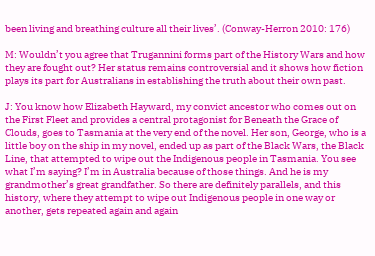been living and breathing culture all their lives’. (Conway-Herron 2010: 176)

M: Wouldn’t you agree that Trugannini forms part of the History Wars and how they are fought out? Her status remains controversial and it shows how fiction plays its part for Australians in establishing the truth about their own past.

J: You know how Elizabeth Hayward, my convict ancestor who comes out on the First Fleet and provides a central protagonist for Beneath the Grace of Clouds, goes to Tasmania at the very end of the novel. Her son, George, who is a little boy on the ship in my novel, ended up as part of the Black Wars, the Black Line, that attempted to wipe out the Indigenous people in Tasmania. You see what I’m saying? I’m in Australia because of those things. And he is my grandmother’s great grandfather. So there are definitely parallels, and this history, where they attempt to wipe out Indigenous people in one way or another, gets repeated again and again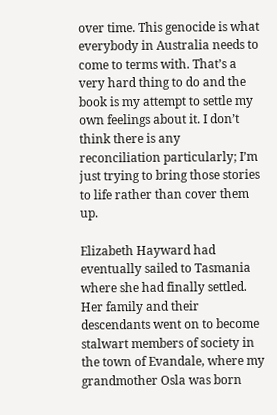over time. This genocide is what everybody in Australia needs to come to terms with. That’s a very hard thing to do and the book is my attempt to settle my own feelings about it. I don’t think there is any reconciliation particularly; I’m just trying to bring those stories to life rather than cover them up.

Elizabeth Hayward had eventually sailed to Tasmania where she had finally settled. Her family and their descendants went on to become stalwart members of society in the town of Evandale, where my grandmother Osla was born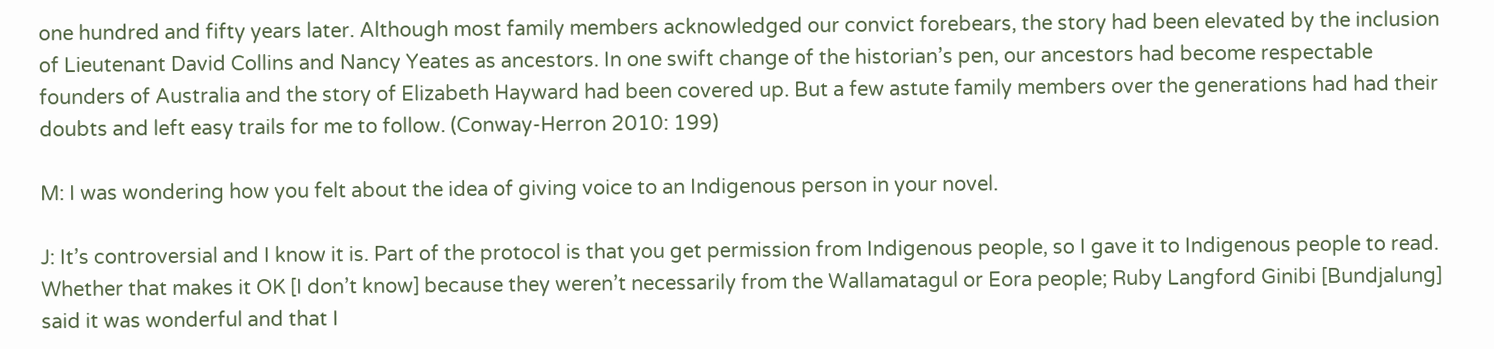one hundred and fifty years later. Although most family members acknowledged our convict forebears, the story had been elevated by the inclusion of Lieutenant David Collins and Nancy Yeates as ancestors. In one swift change of the historian’s pen, our ancestors had become respectable founders of Australia and the story of Elizabeth Hayward had been covered up. But a few astute family members over the generations had had their doubts and left easy trails for me to follow. (Conway-Herron 2010: 199)

M: I was wondering how you felt about the idea of giving voice to an Indigenous person in your novel.

J: It’s controversial and I know it is. Part of the protocol is that you get permission from Indigenous people, so I gave it to Indigenous people to read. Whether that makes it OK [I don’t know] because they weren’t necessarily from the Wallamatagul or Eora people; Ruby Langford Ginibi [Bundjalung] said it was wonderful and that I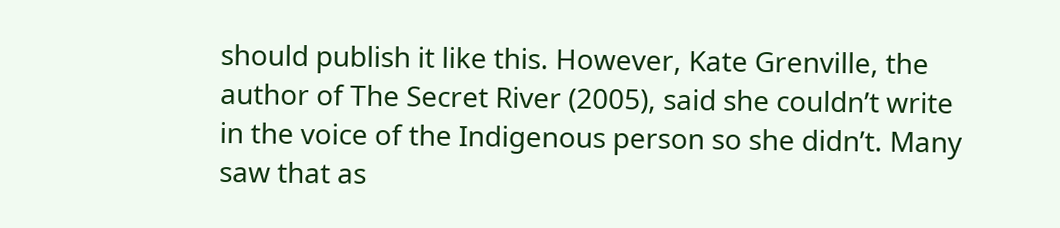should publish it like this. However, Kate Grenville, the author of The Secret River (2005), said she couldn’t write in the voice of the Indigenous person so she didn’t. Many saw that as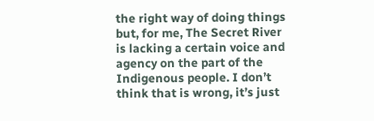the right way of doing things but, for me, The Secret River is lacking a certain voice and agency on the part of the Indigenous people. I don’t think that is wrong, it’s just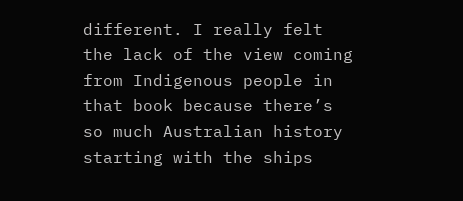different. I really felt the lack of the view coming from Indigenous people in that book because there’s so much Australian history starting with the ships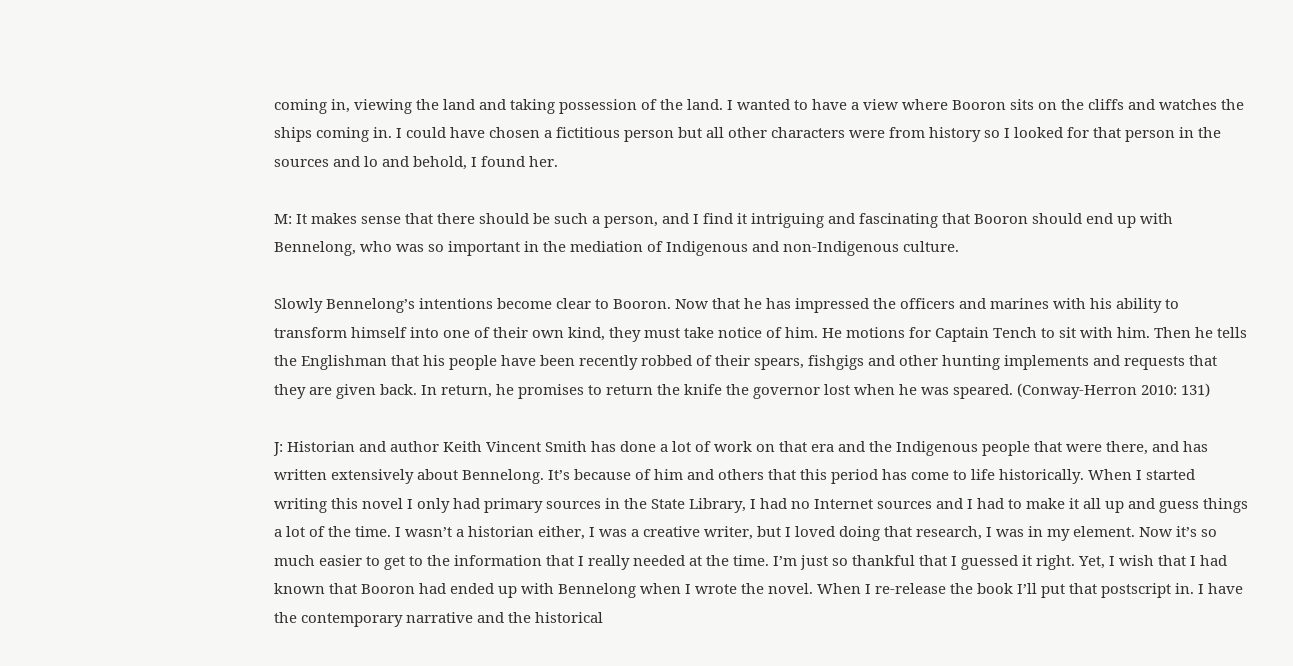coming in, viewing the land and taking possession of the land. I wanted to have a view where Booron sits on the cliffs and watches the ships coming in. I could have chosen a fictitious person but all other characters were from history so I looked for that person in the sources and lo and behold, I found her.

M: It makes sense that there should be such a person, and I find it intriguing and fascinating that Booron should end up with Bennelong, who was so important in the mediation of Indigenous and non-Indigenous culture.

Slowly Bennelong’s intentions become clear to Booron. Now that he has impressed the officers and marines with his ability to transform himself into one of their own kind, they must take notice of him. He motions for Captain Tench to sit with him. Then he tells the Englishman that his people have been recently robbed of their spears, fishgigs and other hunting implements and requests that they are given back. In return, he promises to return the knife the governor lost when he was speared. (Conway-Herron 2010: 131)

J: Historian and author Keith Vincent Smith has done a lot of work on that era and the Indigenous people that were there, and has written extensively about Bennelong. It’s because of him and others that this period has come to life historically. When I started writing this novel I only had primary sources in the State Library, I had no Internet sources and I had to make it all up and guess things a lot of the time. I wasn’t a historian either, I was a creative writer, but I loved doing that research, I was in my element. Now it’s so much easier to get to the information that I really needed at the time. I’m just so thankful that I guessed it right. Yet, I wish that I had known that Booron had ended up with Bennelong when I wrote the novel. When I re-release the book I’ll put that postscript in. I have the contemporary narrative and the historical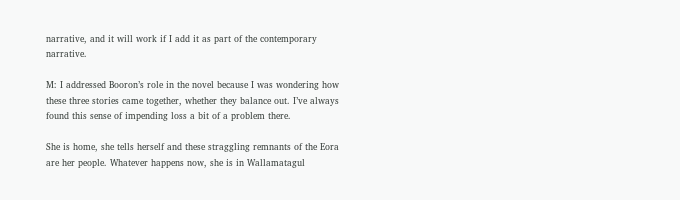narrative, and it will work if I add it as part of the contemporary narrative.

M: I addressed Booron’s role in the novel because I was wondering how these three stories came together, whether they balance out. I’ve always found this sense of impending loss a bit of a problem there.

She is home, she tells herself and these straggling remnants of the Eora are her people. Whatever happens now, she is in Wallamatagul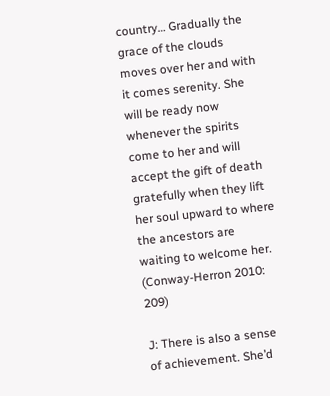country… Gradually the grace of the clouds moves over her and with it comes serenity. She will be ready now whenever the spirits come to her and will accept the gift of death gratefully when they lift her soul upward to where the ancestors are waiting to welcome her. (Conway-Herron 2010: 209)

J: There is also a sense of achievement. She’d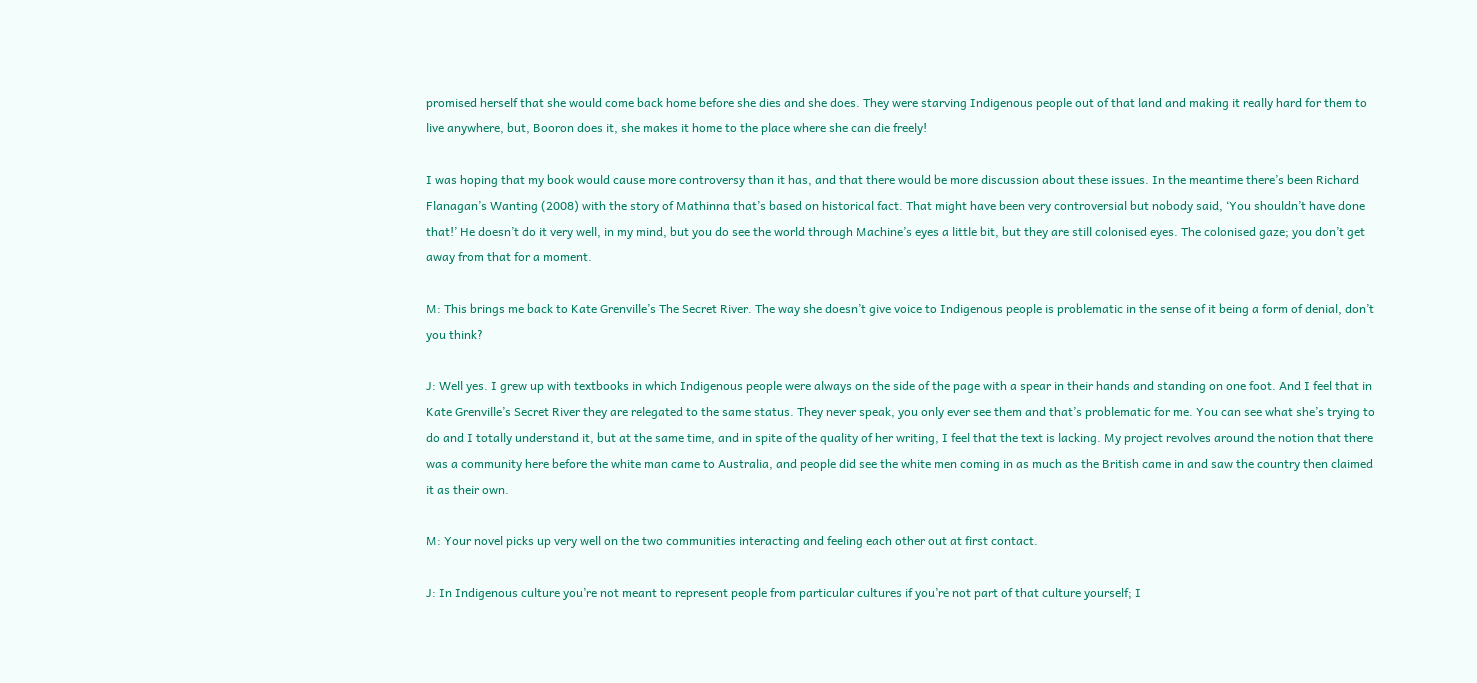promised herself that she would come back home before she dies and she does. They were starving Indigenous people out of that land and making it really hard for them to live anywhere, but, Booron does it, she makes it home to the place where she can die freely!

I was hoping that my book would cause more controversy than it has, and that there would be more discussion about these issues. In the meantime there’s been Richard Flanagan’s Wanting (2008) with the story of Mathinna that’s based on historical fact. That might have been very controversial but nobody said, ‘You shouldn’t have done that!’ He doesn’t do it very well, in my mind, but you do see the world through Machine’s eyes a little bit, but they are still colonised eyes. The colonised gaze; you don’t get away from that for a moment.

M: This brings me back to Kate Grenville’s The Secret River. The way she doesn’t give voice to Indigenous people is problematic in the sense of it being a form of denial, don’t you think?

J: Well yes. I grew up with textbooks in which Indigenous people were always on the side of the page with a spear in their hands and standing on one foot. And I feel that in Kate Grenville’s Secret River they are relegated to the same status. They never speak, you only ever see them and that’s problematic for me. You can see what she’s trying to do and I totally understand it, but at the same time, and in spite of the quality of her writing, I feel that the text is lacking. My project revolves around the notion that there was a community here before the white man came to Australia, and people did see the white men coming in as much as the British came in and saw the country then claimed it as their own.

M: Your novel picks up very well on the two communities interacting and feeling each other out at first contact.

J: In Indigenous culture you’re not meant to represent people from particular cultures if you’re not part of that culture yourself; I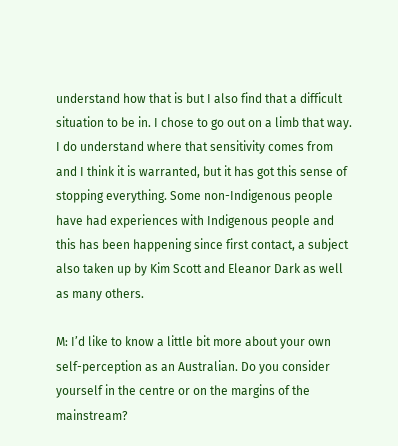understand how that is but I also find that a difficult situation to be in. I chose to go out on a limb that way. I do understand where that sensitivity comes from and I think it is warranted, but it has got this sense of stopping everything. Some non-Indigenous people have had experiences with Indigenous people and this has been happening since first contact, a subject also taken up by Kim Scott and Eleanor Dark as well as many others.

M: I’d like to know a little bit more about your own self-perception as an Australian. Do you consider yourself in the centre or on the margins of the mainstream?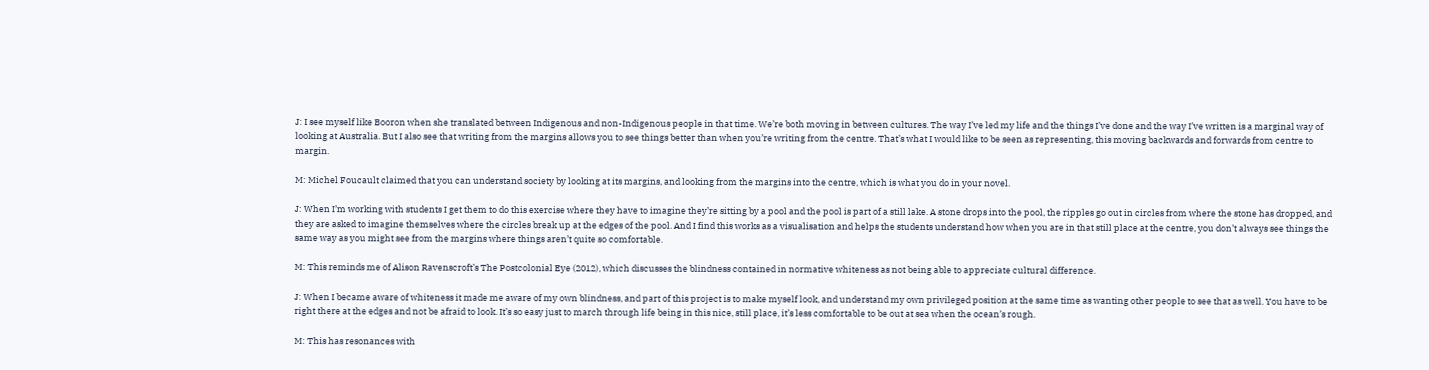J: I see myself like Booron when she translated between Indigenous and non-Indigenous people in that time. We’re both moving in between cultures. The way I’ve led my life and the things I’ve done and the way I’ve written is a marginal way of looking at Australia. But I also see that writing from the margins allows you to see things better than when you’re writing from the centre. That’s what I would like to be seen as representing, this moving backwards and forwards from centre to margin.

M: Michel Foucault claimed that you can understand society by looking at its margins, and looking from the margins into the centre, which is what you do in your novel.

J: When I’m working with students I get them to do this exercise where they have to imagine they’re sitting by a pool and the pool is part of a still lake. A stone drops into the pool, the ripples go out in circles from where the stone has dropped, and they are asked to imagine themselves where the circles break up at the edges of the pool. And I find this works as a visualisation and helps the students understand how when you are in that still place at the centre, you don’t always see things the same way as you might see from the margins where things aren’t quite so comfortable.

M: This reminds me of Alison Ravenscroft’s The Postcolonial Eye (2012), which discusses the blindness contained in normative whiteness as not being able to appreciate cultural difference.

J: When I became aware of whiteness it made me aware of my own blindness, and part of this project is to make myself look, and understand my own privileged position at the same time as wanting other people to see that as well. You have to be right there at the edges and not be afraid to look. It’s so easy just to march through life being in this nice, still place, it’s less comfortable to be out at sea when the ocean’s rough.

M: This has resonances with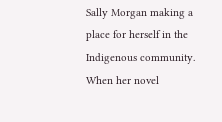Sally Morgan making a place for herself in the Indigenous community. When her novel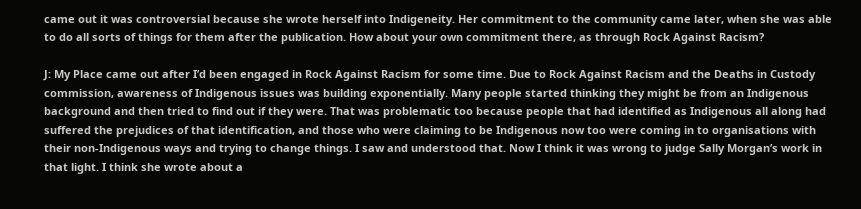came out it was controversial because she wrote herself into Indigeneity. Her commitment to the community came later, when she was able to do all sorts of things for them after the publication. How about your own commitment there, as through Rock Against Racism?

J: My Place came out after I’d been engaged in Rock Against Racism for some time. Due to Rock Against Racism and the Deaths in Custody commission, awareness of Indigenous issues was building exponentially. Many people started thinking they might be from an Indigenous background and then tried to find out if they were. That was problematic too because people that had identified as Indigenous all along had suffered the prejudices of that identification, and those who were claiming to be Indigenous now too were coming in to organisations with their non-Indigenous ways and trying to change things. I saw and understood that. Now I think it was wrong to judge Sally Morgan’s work in that light. I think she wrote about a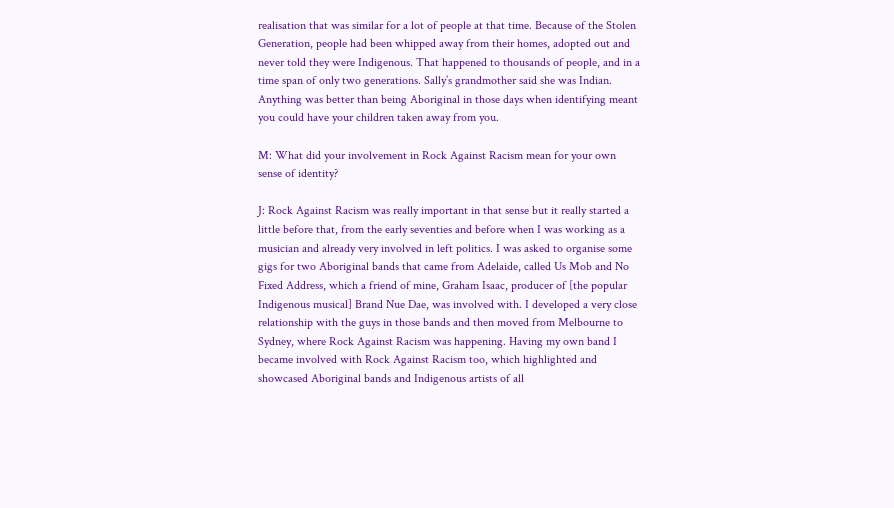realisation that was similar for a lot of people at that time. Because of the Stolen Generation, people had been whipped away from their homes, adopted out and never told they were Indigenous. That happened to thousands of people, and in a time span of only two generations. Sally’s grandmother said she was Indian. Anything was better than being Aboriginal in those days when identifying meant you could have your children taken away from you.

M: What did your involvement in Rock Against Racism mean for your own sense of identity?

J: Rock Against Racism was really important in that sense but it really started a little before that, from the early seventies and before when I was working as a musician and already very involved in left politics. I was asked to organise some gigs for two Aboriginal bands that came from Adelaide, called Us Mob and No Fixed Address, which a friend of mine, Graham Isaac, producer of [the popular Indigenous musical] Brand Nue Dae, was involved with. I developed a very close relationship with the guys in those bands and then moved from Melbourne to Sydney, where Rock Against Racism was happening. Having my own band I became involved with Rock Against Racism too, which highlighted and showcased Aboriginal bands and Indigenous artists of all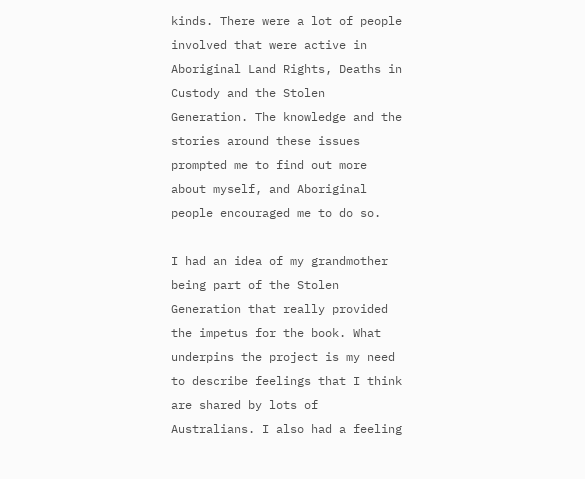kinds. There were a lot of people involved that were active in Aboriginal Land Rights, Deaths in Custody and the Stolen Generation. The knowledge and the stories around these issues prompted me to find out more about myself, and Aboriginal people encouraged me to do so.

I had an idea of my grandmother being part of the Stolen Generation that really provided the impetus for the book. What underpins the project is my need to describe feelings that I think are shared by lots of Australians. I also had a feeling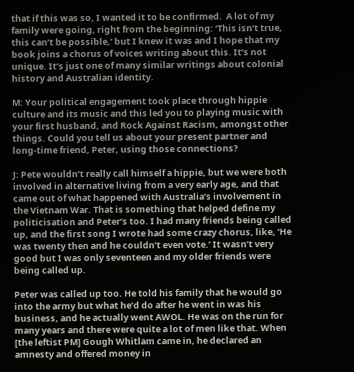that if this was so, I wanted it to be confirmed.  A lot of my family were going, right from the beginning: ‘This isn’t true, this can’t be possible,’ but I knew it was and I hope that my book joins a chorus of voices writing about this. It’s not unique. It’s just one of many similar writings about colonial history and Australian identity.

M: Your political engagement took place through hippie culture and its music and this led you to playing music with your first husband, and Rock Against Racism, amongst other things. Could you tell us about your present partner and long-time friend, Peter, using those connections?

J: Pete wouldn’t really call himself a hippie, but we were both involved in alternative living from a very early age, and that came out of what happened with Australia’s involvement in the Vietnam War. That is something that helped define my politicisation and Peter’s too. I had many friends being called up, and the first song I wrote had some crazy chorus, like, ‘He was twenty then and he couldn’t even vote.’ It wasn’t very good but I was only seventeen and my older friends were being called up.

Peter was called up too. He told his family that he would go into the army but what he’d do after he went in was his business, and he actually went AWOL. He was on the run for many years and there were quite a lot of men like that. When [the leftist PM] Gough Whitlam came in, he declared an amnesty and offered money in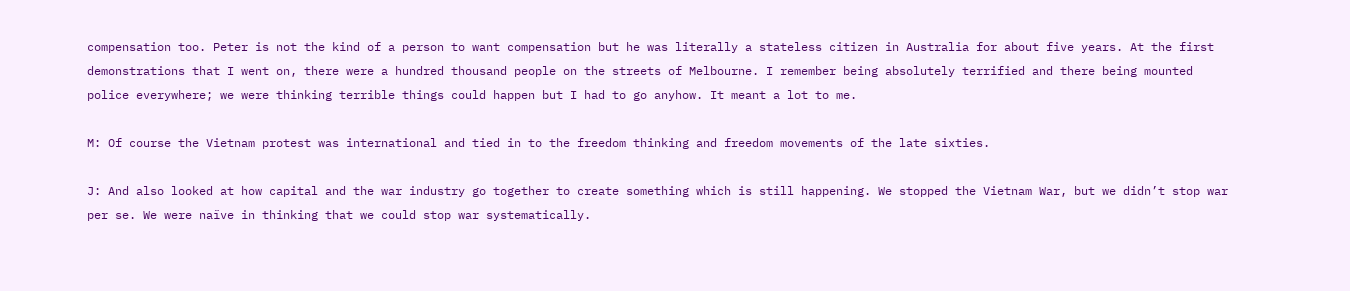compensation too. Peter is not the kind of a person to want compensation but he was literally a stateless citizen in Australia for about five years. At the first demonstrations that I went on, there were a hundred thousand people on the streets of Melbourne. I remember being absolutely terrified and there being mounted police everywhere; we were thinking terrible things could happen but I had to go anyhow. It meant a lot to me.

M: Of course the Vietnam protest was international and tied in to the freedom thinking and freedom movements of the late sixties.

J: And also looked at how capital and the war industry go together to create something which is still happening. We stopped the Vietnam War, but we didn’t stop war per se. We were naïve in thinking that we could stop war systematically.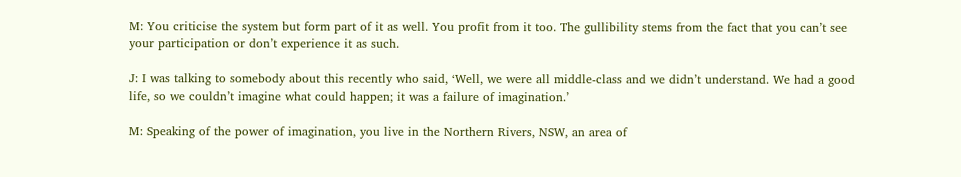M: You criticise the system but form part of it as well. You profit from it too. The gullibility stems from the fact that you can’t see your participation or don’t experience it as such.

J: I was talking to somebody about this recently who said, ‘Well, we were all middle-class and we didn’t understand. We had a good life, so we couldn’t imagine what could happen; it was a failure of imagination.’

M: Speaking of the power of imagination, you live in the Northern Rivers, NSW, an area of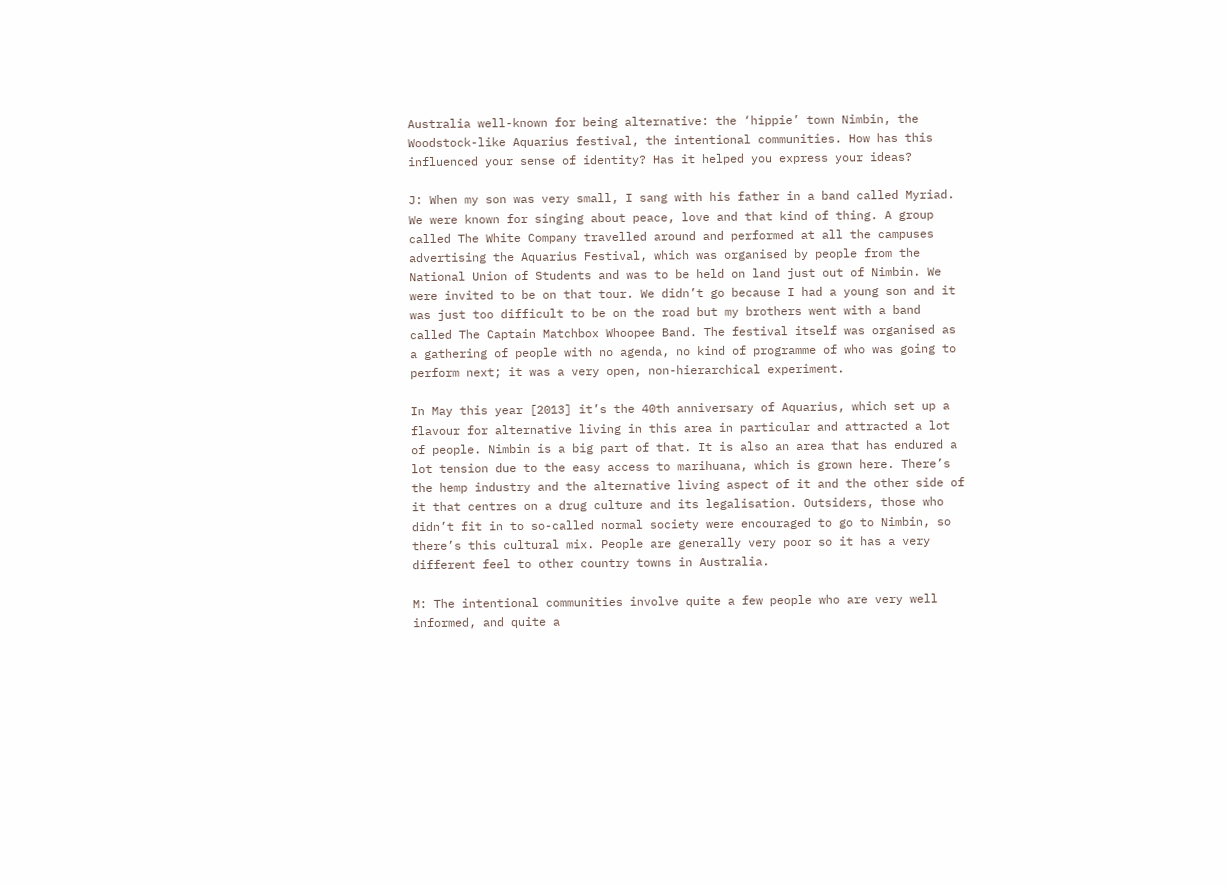Australia well-known for being alternative: the ‘hippie’ town Nimbin, the Woodstock-like Aquarius festival, the intentional communities. How has this influenced your sense of identity? Has it helped you express your ideas?

J: When my son was very small, I sang with his father in a band called Myriad. We were known for singing about peace, love and that kind of thing. A group called The White Company travelled around and performed at all the campuses advertising the Aquarius Festival, which was organised by people from the National Union of Students and was to be held on land just out of Nimbin. We were invited to be on that tour. We didn’t go because I had a young son and it was just too difficult to be on the road but my brothers went with a band called The Captain Matchbox Whoopee Band. The festival itself was organised as a gathering of people with no agenda, no kind of programme of who was going to perform next; it was a very open, non-hierarchical experiment.

In May this year [2013] it’s the 40th anniversary of Aquarius, which set up a flavour for alternative living in this area in particular and attracted a lot of people. Nimbin is a big part of that. It is also an area that has endured a lot tension due to the easy access to marihuana, which is grown here. There’s the hemp industry and the alternative living aspect of it and the other side of it that centres on a drug culture and its legalisation. Outsiders, those who didn’t fit in to so-called normal society were encouraged to go to Nimbin, so there’s this cultural mix. People are generally very poor so it has a very different feel to other country towns in Australia.

M: The intentional communities involve quite a few people who are very well informed, and quite a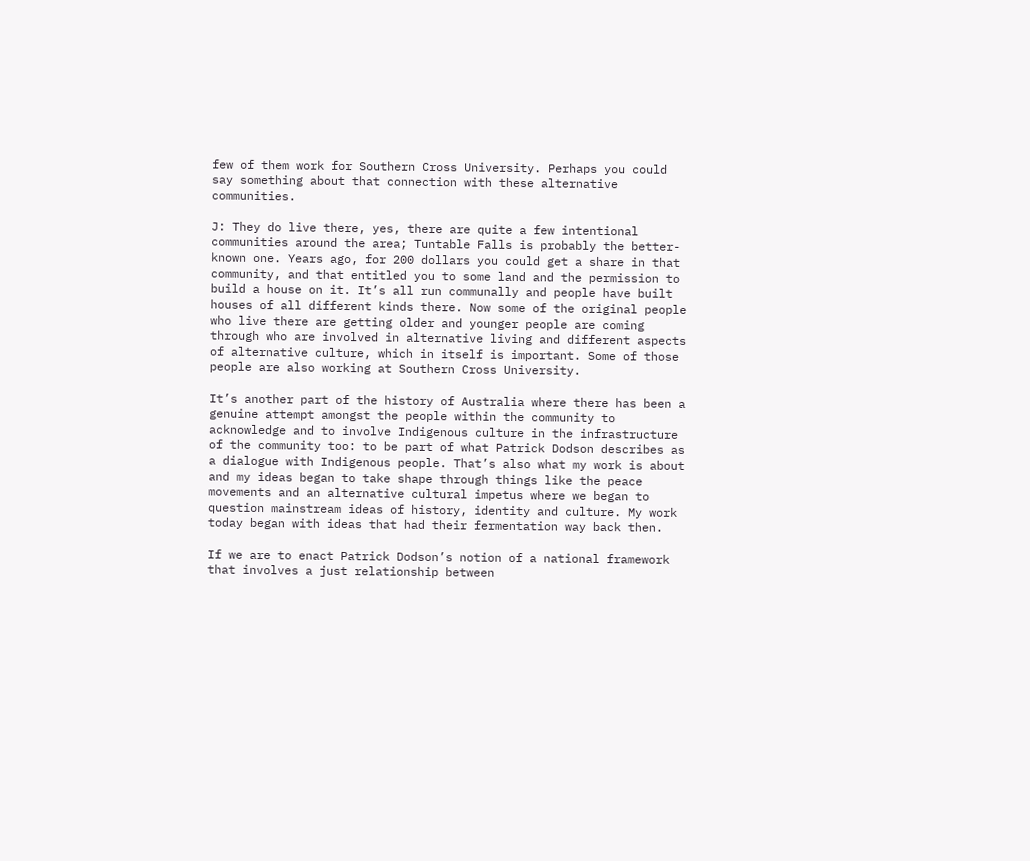few of them work for Southern Cross University. Perhaps you could say something about that connection with these alternative communities.

J: They do live there, yes, there are quite a few intentional communities around the area; Tuntable Falls is probably the better-known one. Years ago, for 200 dollars you could get a share in that community, and that entitled you to some land and the permission to build a house on it. It’s all run communally and people have built houses of all different kinds there. Now some of the original people who live there are getting older and younger people are coming through who are involved in alternative living and different aspects of alternative culture, which in itself is important. Some of those people are also working at Southern Cross University.

It’s another part of the history of Australia where there has been a genuine attempt amongst the people within the community to acknowledge and to involve Indigenous culture in the infrastructure of the community too: to be part of what Patrick Dodson describes as a dialogue with Indigenous people. That’s also what my work is about and my ideas began to take shape through things like the peace movements and an alternative cultural impetus where we began to question mainstream ideas of history, identity and culture. My work today began with ideas that had their fermentation way back then.

If we are to enact Patrick Dodson’s notion of a national framework that involves a just relationship between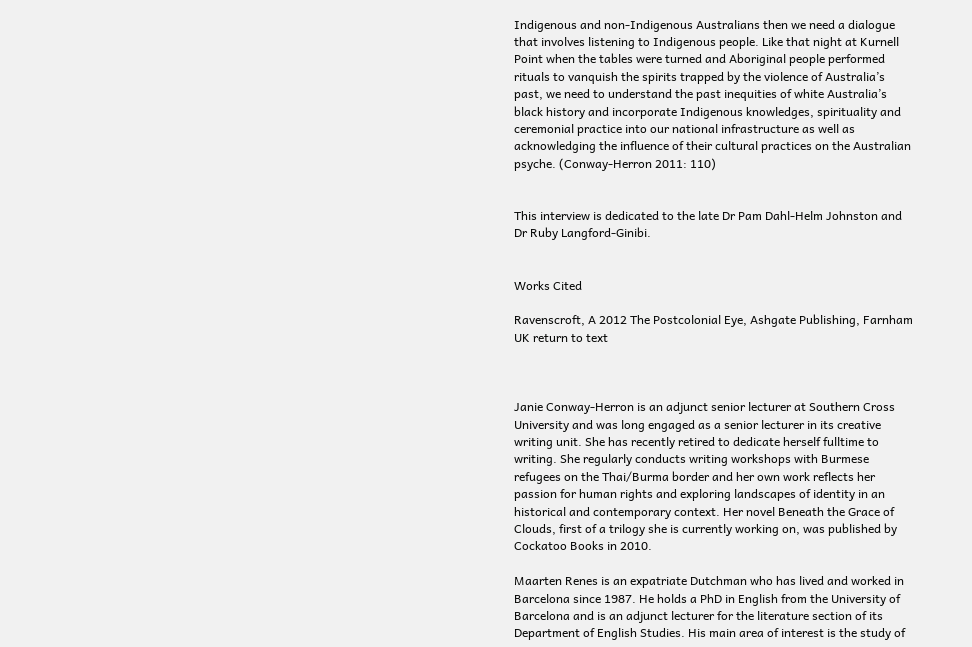Indigenous and non-Indigenous Australians then we need a dialogue that involves listening to Indigenous people. Like that night at Kurnell Point when the tables were turned and Aboriginal people performed rituals to vanquish the spirits trapped by the violence of Australia’s past, we need to understand the past inequities of white Australia’s black history and incorporate Indigenous knowledges, spirituality and ceremonial practice into our national infrastructure as well as acknowledging the influence of their cultural practices on the Australian psyche. (Conway-Herron 2011: 110)


This interview is dedicated to the late Dr Pam Dahl-Helm Johnston and Dr Ruby Langford-Ginibi.


Works Cited

Ravenscroft, A 2012 The Postcolonial Eye, Ashgate Publishing, Farnham UK return to text



Janie Conway-Herron is an adjunct senior lecturer at Southern Cross University and was long engaged as a senior lecturer in its creative writing unit. She has recently retired to dedicate herself fulltime to writing. She regularly conducts writing workshops with Burmese refugees on the Thai/Burma border and her own work reflects her passion for human rights and exploring landscapes of identity in an historical and contemporary context. Her novel Beneath the Grace of Clouds, first of a trilogy she is currently working on, was published by Cockatoo Books in 2010.

Maarten Renes is an expatriate Dutchman who has lived and worked in Barcelona since 1987. He holds a PhD in English from the University of Barcelona and is an adjunct lecturer for the literature section of its Department of English Studies. His main area of interest is the study of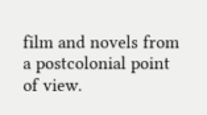film and novels from a postcolonial point of view.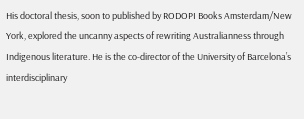His doctoral thesis, soon to published by RODOPI Books Amsterdam/New York, explored the uncanny aspects of rewriting Australianness through Indigenous literature. He is the co-director of the University of Barcelona’s interdisciplinary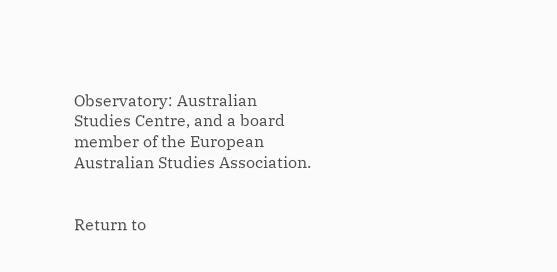Observatory: Australian Studies Centre, and a board member of the European Australian Studies Association.


Return to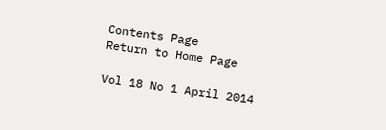Contents Page
Return to Home Page

Vol 18 No 1 April 2014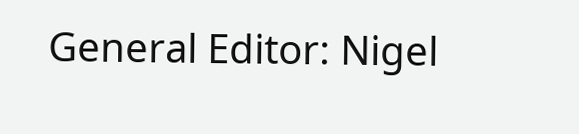General Editor: Nigel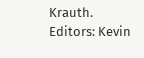Krauth. Editors: Kevin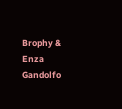Brophy & Enza Gandolfo